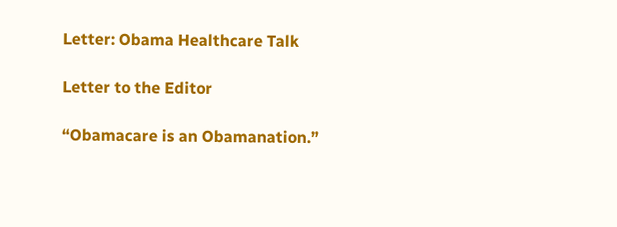Letter: Obama Healthcare Talk

Letter to the Editor

“Obamacare is an Obamanation.”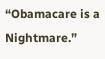“Obamacare is a Nightmare.”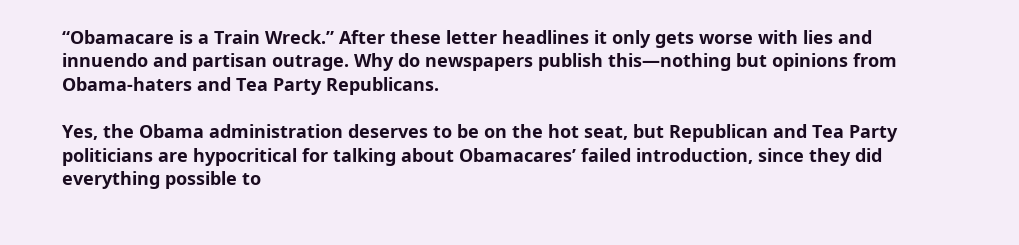“Obamacare is a Train Wreck.” After these letter headlines it only gets worse with lies and innuendo and partisan outrage. Why do newspapers publish this—nothing but opinions from Obama-haters and Tea Party Republicans.

Yes, the Obama administration deserves to be on the hot seat, but Republican and Tea Party politicians are hypocritical for talking about Obamacares’ failed introduction, since they did everything possible to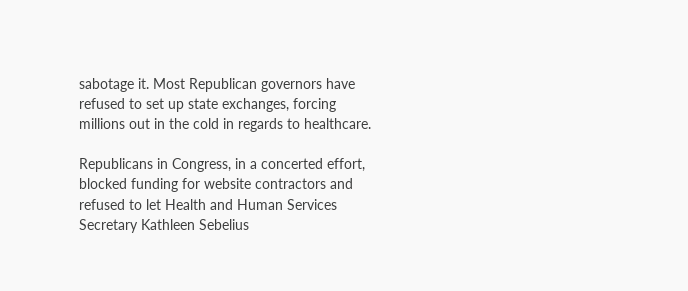sabotage it. Most Republican governors have refused to set up state exchanges, forcing millions out in the cold in regards to healthcare.

Republicans in Congress, in a concerted effort, blocked funding for website contractors and refused to let Health and Human Services Secretary Kathleen Sebelius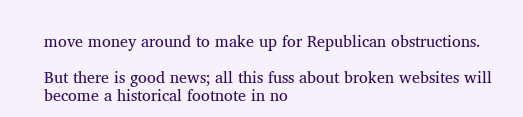move money around to make up for Republican obstructions.

But there is good news; all this fuss about broken websites will become a historical footnote in no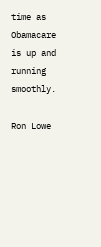time as Obamacare is up and running smoothly.

Ron Lowe